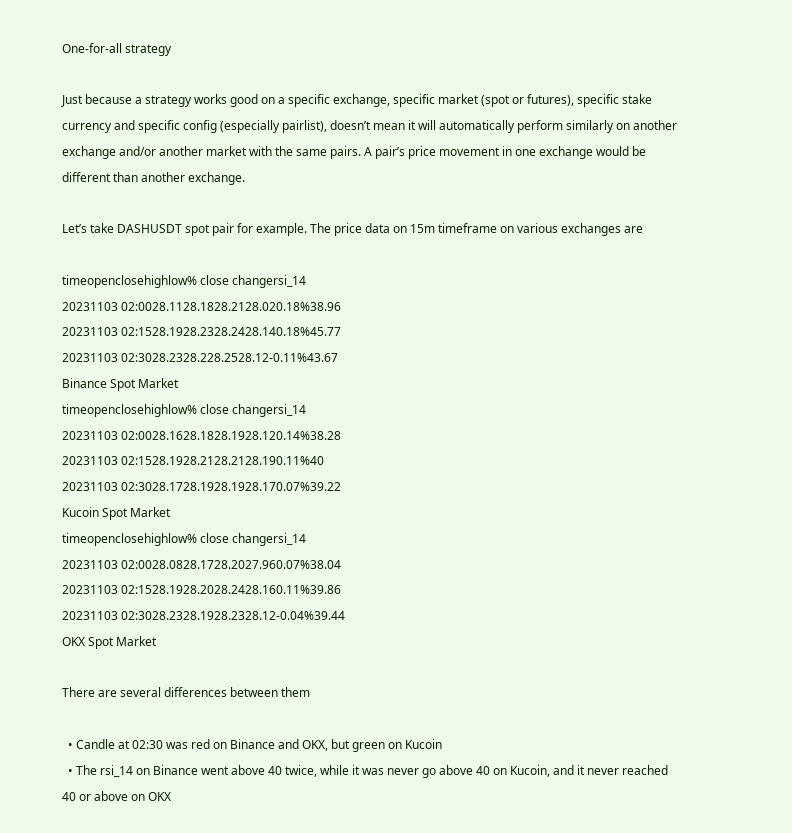One-for-all strategy

Just because a strategy works good on a specific exchange, specific market (spot or futures), specific stake currency and specific config (especially pairlist), doesn’t mean it will automatically perform similarly on another exchange and/or another market with the same pairs. A pair’s price movement in one exchange would be different than another exchange.

Let’s take DASHUSDT spot pair for example. The price data on 15m timeframe on various exchanges are

timeopenclosehighlow% close changersi_14
20231103 02:0028.1128.1828.2128.020.18%38.96
20231103 02:1528.1928.2328.2428.140.18%45.77
20231103 02:3028.2328.228.2528.12-0.11%43.67
Binance Spot Market
timeopenclosehighlow% close changersi_14
20231103 02:0028.1628.1828.1928.120.14%38.28
20231103 02:1528.1928.2128.2128.190.11%40
20231103 02:3028.1728.1928.1928.170.07%39.22
Kucoin Spot Market
timeopenclosehighlow% close changersi_14
20231103 02:0028.0828.1728.2027.960.07%38.04
20231103 02:1528.1928.2028.2428.160.11%39.86
20231103 02:3028.2328.1928.2328.12-0.04%39.44
OKX Spot Market

There are several differences between them

  • Candle at 02:30 was red on Binance and OKX, but green on Kucoin
  • The rsi_14 on Binance went above 40 twice, while it was never go above 40 on Kucoin, and it never reached 40 or above on OKX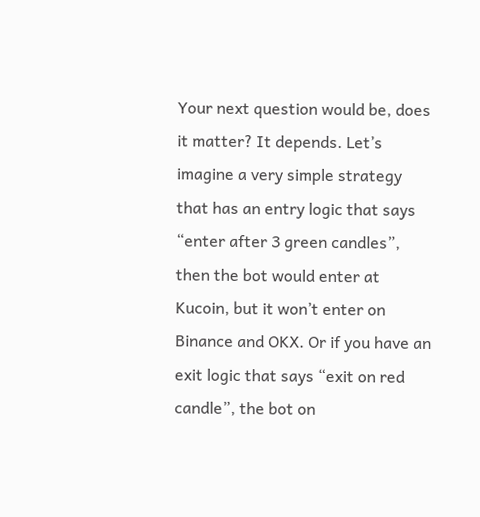Your next question would be, does it matter? It depends. Let’s imagine a very simple strategy that has an entry logic that says “enter after 3 green candles”, then the bot would enter at Kucoin, but it won’t enter on Binance and OKX. Or if you have an exit logic that says “exit on red candle”, the bot on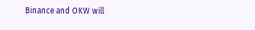Binance and OKW will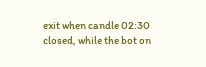exit when candle 02:30 closed, while the bot on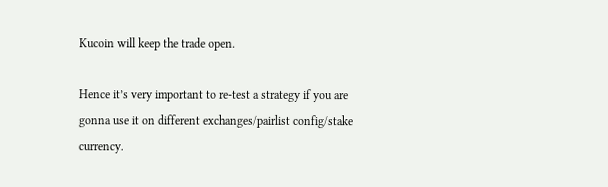Kucoin will keep the trade open.

Hence it’s very important to re-test a strategy if you are gonna use it on different exchanges/pairlist config/stake currency.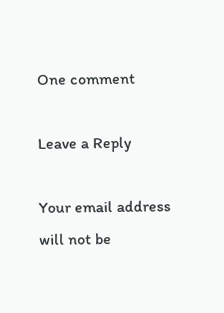One comment

Leave a Reply

Your email address will not be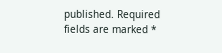published. Required fields are marked *